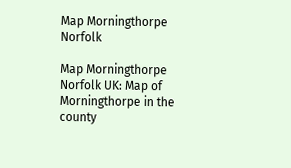Map Morningthorpe Norfolk

Map Morningthorpe Norfolk UK: Map of Morningthorpe in the county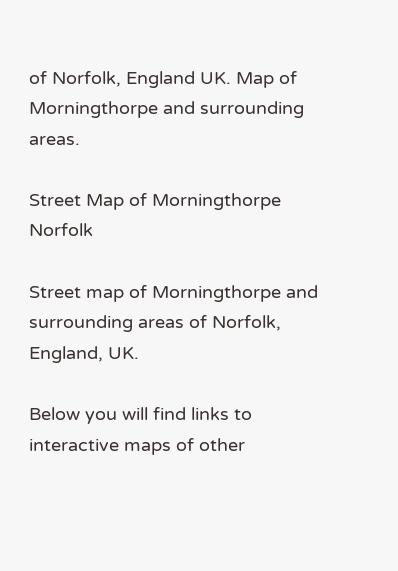of Norfolk, England UK. Map of Morningthorpe and surrounding areas.

Street Map of Morningthorpe Norfolk

Street map of Morningthorpe and surrounding areas of Norfolk, England, UK.

Below you will find links to interactive maps of other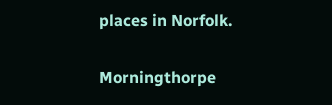places in Norfolk.

Morningthorpe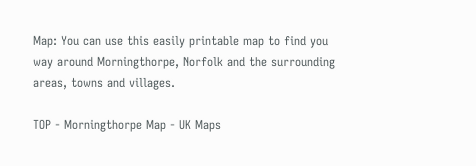Map: You can use this easily printable map to find you way around Morningthorpe, Norfolk and the surrounding areas, towns and villages.

TOP - Morningthorpe Map - UK Maps